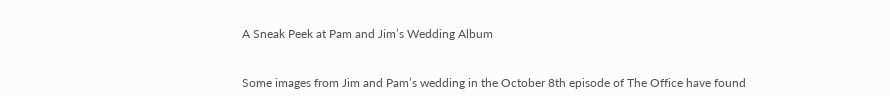A Sneak Peek at Pam and Jim’s Wedding Album


Some images from Jim and Pam’s wedding in the October 8th episode of The Office have found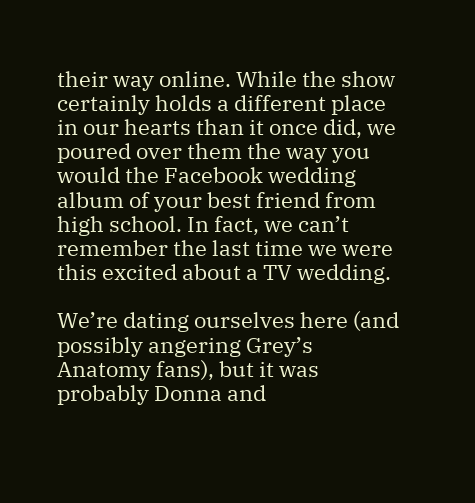their way online. While the show certainly holds a different place in our hearts than it once did, we poured over them the way you would the Facebook wedding album of your best friend from high school. In fact, we can’t remember the last time we were this excited about a TV wedding.

We’re dating ourselves here (and possibly angering Grey’s Anatomy fans), but it was probably Donna and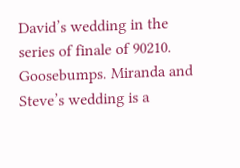David’s wedding in the series of finale of 90210. Goosebumps. Miranda and Steve’s wedding is a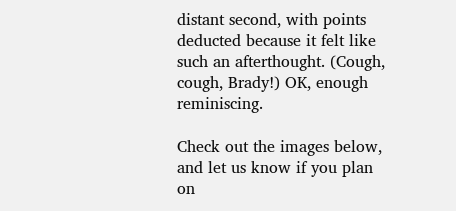distant second, with points deducted because it felt like such an afterthought. (Cough, cough, Brady!) OK, enough reminiscing.

Check out the images below, and let us know if you plan on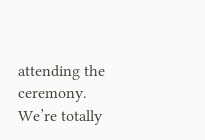attending the ceremony. We’re totally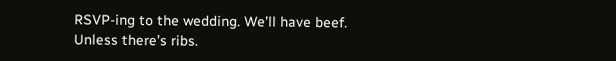RSVP-ing to the wedding. We’ll have beef. Unless there’s ribs.